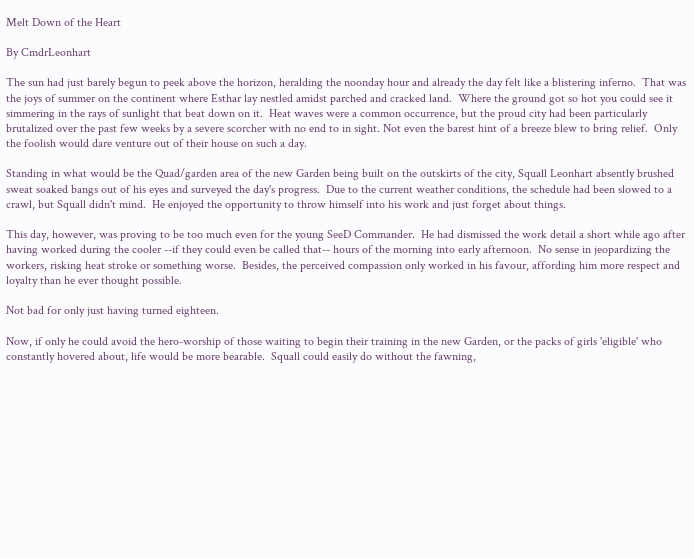Melt Down of the Heart

By CmdrLeonhart

The sun had just barely begun to peek above the horizon, heralding the noonday hour and already the day felt like a blistering inferno.  That was the joys of summer on the continent where Esthar lay nestled amidst parched and cracked land.  Where the ground got so hot you could see it simmering in the rays of sunlight that beat down on it.  Heat waves were a common occurrence, but the proud city had been particularly brutalized over the past few weeks by a severe scorcher with no end to in sight. Not even the barest hint of a breeze blew to bring relief.  Only the foolish would dare venture out of their house on such a day.

Standing in what would be the Quad/garden area of the new Garden being built on the outskirts of the city, Squall Leonhart absently brushed sweat soaked bangs out of his eyes and surveyed the day's progress.  Due to the current weather conditions, the schedule had been slowed to a crawl, but Squall didn't mind.  He enjoyed the opportunity to throw himself into his work and just forget about things.

This day, however, was proving to be too much even for the young SeeD Commander.  He had dismissed the work detail a short while ago after having worked during the cooler --if they could even be called that-- hours of the morning into early afternoon.  No sense in jeopardizing the workers, risking heat stroke or something worse.  Besides, the perceived compassion only worked in his favour, affording him more respect and loyalty than he ever thought possible.

Not bad for only just having turned eighteen.

Now, if only he could avoid the hero-worship of those waiting to begin their training in the new Garden, or the packs of girls 'eligible' who constantly hovered about, life would be more bearable.  Squall could easily do without the fawning,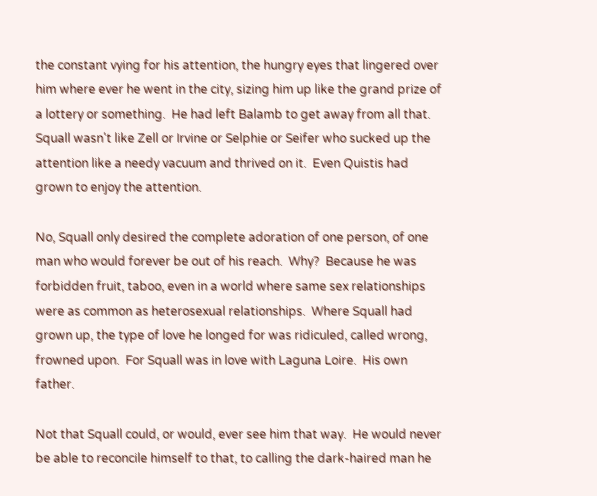the constant vying for his attention, the hungry eyes that lingered over him where ever he went in the city, sizing him up like the grand prize of a lottery or something.  He had left Balamb to get away from all that.  Squall wasn't like Zell or Irvine or Selphie or Seifer who sucked up the attention like a needy vacuum and thrived on it.  Even Quistis had grown to enjoy the attention.

No, Squall only desired the complete adoration of one person, of one man who would forever be out of his reach.  Why?  Because he was forbidden fruit, taboo, even in a world where same sex relationships were as common as heterosexual relationships.  Where Squall had grown up, the type of love he longed for was ridiculed, called wrong, frowned upon.  For Squall was in love with Laguna Loire.  His own father.

Not that Squall could, or would, ever see him that way.  He would never be able to reconcile himself to that, to calling the dark-haired man he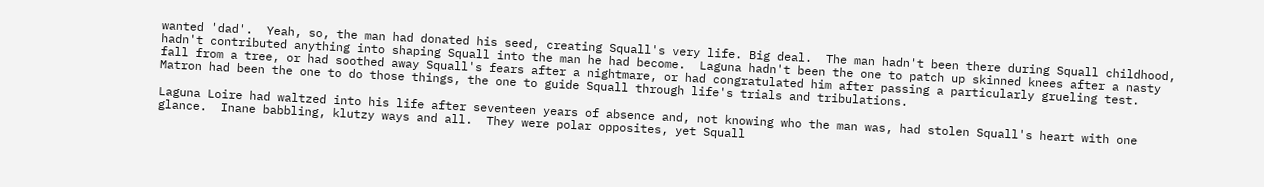wanted 'dad'.  Yeah, so, the man had donated his seed, creating Squall's very life. Big deal.  The man hadn't been there during Squall childhood, hadn't contributed anything into shaping Squall into the man he had become.  Laguna hadn't been the one to patch up skinned knees after a nasty fall from a tree, or had soothed away Squall's fears after a nightmare, or had congratulated him after passing a particularly grueling test.  Matron had been the one to do those things, the one to guide Squall through life's trials and tribulations.

Laguna Loire had waltzed into his life after seventeen years of absence and, not knowing who the man was, had stolen Squall's heart with one glance.  Inane babbling, klutzy ways and all.  They were polar opposites, yet Squall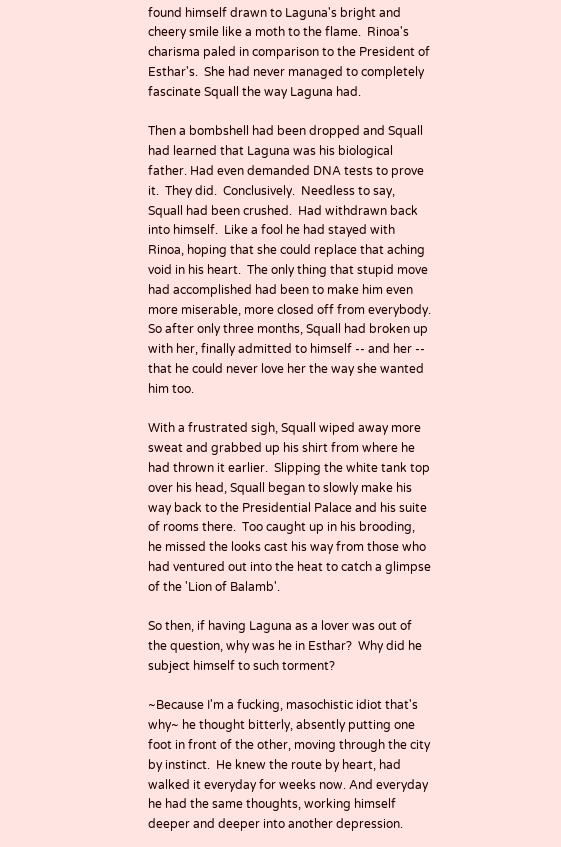found himself drawn to Laguna's bright and cheery smile like a moth to the flame.  Rinoa's charisma paled in comparison to the President of Esthar's.  She had never managed to completely fascinate Squall the way Laguna had.

Then a bombshell had been dropped and Squall had learned that Laguna was his biological father. Had even demanded DNA tests to prove it.  They did.  Conclusively.  Needless to say, Squall had been crushed.  Had withdrawn back into himself.  Like a fool he had stayed with Rinoa, hoping that she could replace that aching void in his heart.  The only thing that stupid move had accomplished had been to make him even more miserable, more closed off from everybody.  So after only three months, Squall had broken up with her, finally admitted to himself -- and her -- that he could never love her the way she wanted him too.

With a frustrated sigh, Squall wiped away more sweat and grabbed up his shirt from where he had thrown it earlier.  Slipping the white tank top over his head, Squall began to slowly make his way back to the Presidential Palace and his suite of rooms there.  Too caught up in his brooding, he missed the looks cast his way from those who had ventured out into the heat to catch a glimpse of the 'Lion of Balamb'.

So then, if having Laguna as a lover was out of the question, why was he in Esthar?  Why did he subject himself to such torment?

~Because I'm a fucking, masochistic idiot that's why~ he thought bitterly, absently putting one foot in front of the other, moving through the city by instinct.  He knew the route by heart, had walked it everyday for weeks now. And everyday he had the same thoughts, working himself deeper and deeper into another depression.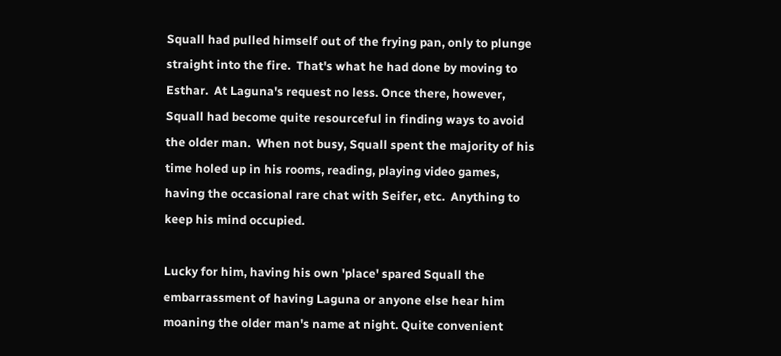Squall had pulled himself out of the frying pan, only to plunge straight into the fire.  That's what he had done by moving to Esthar.  At Laguna's request no less. Once there, however, Squall had become quite resourceful in finding ways to avoid the older man.  When not busy, Squall spent the majority of his time holed up in his rooms, reading, playing video games, having the occasional rare chat with Seifer, etc.  Anything to keep his mind occupied.

Lucky for him, having his own 'place' spared Squall the embarrassment of having Laguna or anyone else hear him moaning the older man's name at night. Quite convenient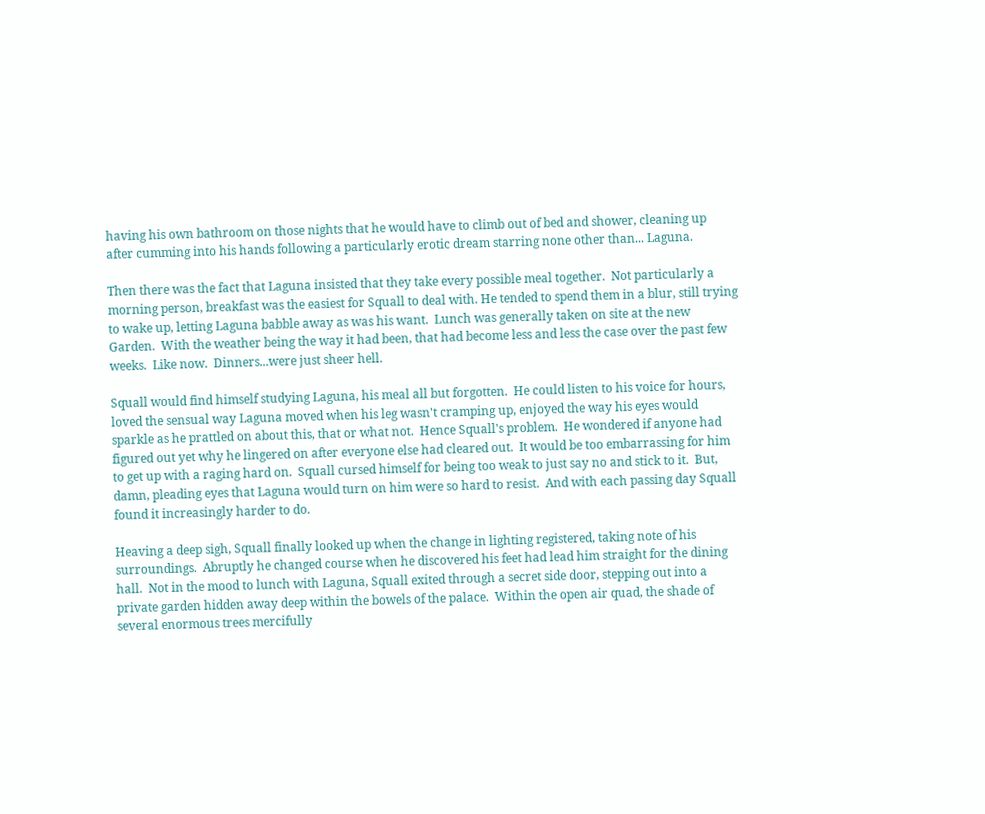having his own bathroom on those nights that he would have to climb out of bed and shower, cleaning up after cumming into his hands following a particularly erotic dream starring none other than... Laguna.

Then there was the fact that Laguna insisted that they take every possible meal together.  Not particularly a morning person, breakfast was the easiest for Squall to deal with. He tended to spend them in a blur, still trying to wake up, letting Laguna babble away as was his want.  Lunch was generally taken on site at the new Garden.  With the weather being the way it had been, that had become less and less the case over the past few weeks.  Like now.  Dinners...were just sheer hell.

Squall would find himself studying Laguna, his meal all but forgotten.  He could listen to his voice for hours, loved the sensual way Laguna moved when his leg wasn't cramping up, enjoyed the way his eyes would sparkle as he prattled on about this, that or what not.  Hence Squall's problem.  He wondered if anyone had figured out yet why he lingered on after everyone else had cleared out.  It would be too embarrassing for him to get up with a raging hard on.  Squall cursed himself for being too weak to just say no and stick to it.  But, damn, pleading eyes that Laguna would turn on him were so hard to resist.  And with each passing day Squall found it increasingly harder to do.

Heaving a deep sigh, Squall finally looked up when the change in lighting registered, taking note of his surroundings.  Abruptly he changed course when he discovered his feet had lead him straight for the dining hall.  Not in the mood to lunch with Laguna, Squall exited through a secret side door, stepping out into a private garden hidden away deep within the bowels of the palace.  Within the open air quad, the shade of several enormous trees mercifully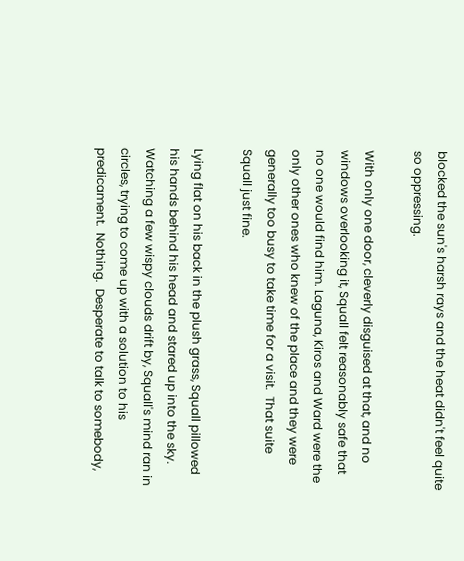blocked the sun's harsh rays and the heat didn't feel quite so oppressing.

With only one door, cleverly disguised at that, and no windows overlooking it, Squall felt reasonably safe that no one would find him. Laguna, Kiros and Ward were the only other ones who knew of the place and they were generally too busy to take time for a visit.  That suite Squall just fine.

Lying flat on his back in the plush grass, Squall pillowed his hands behind his head and stared up into the sky.  Watching a few wispy clouds drift by, Squall's mind ran in circles, trying to come up with a solution to his predicament.  Nothing.  Desperate to talk to somebody,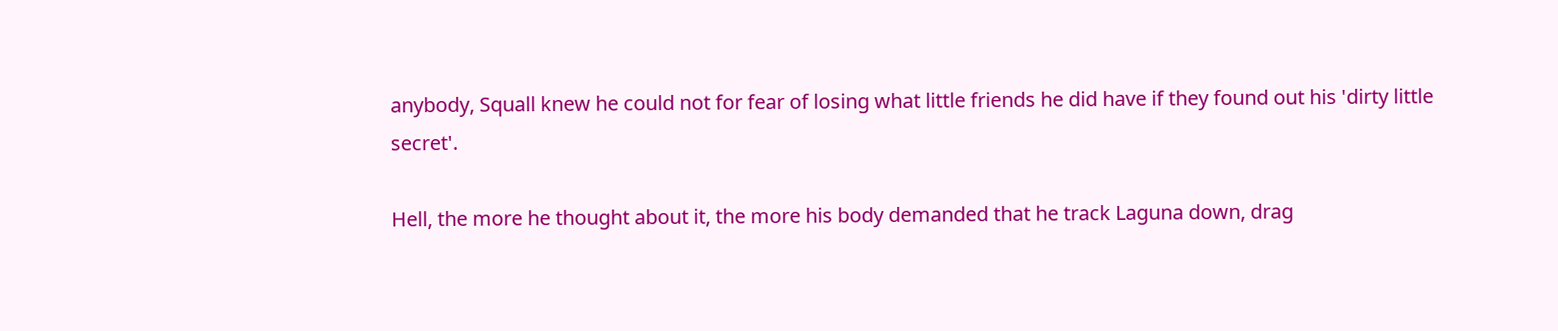anybody, Squall knew he could not for fear of losing what little friends he did have if they found out his 'dirty little secret'.

Hell, the more he thought about it, the more his body demanded that he track Laguna down, drag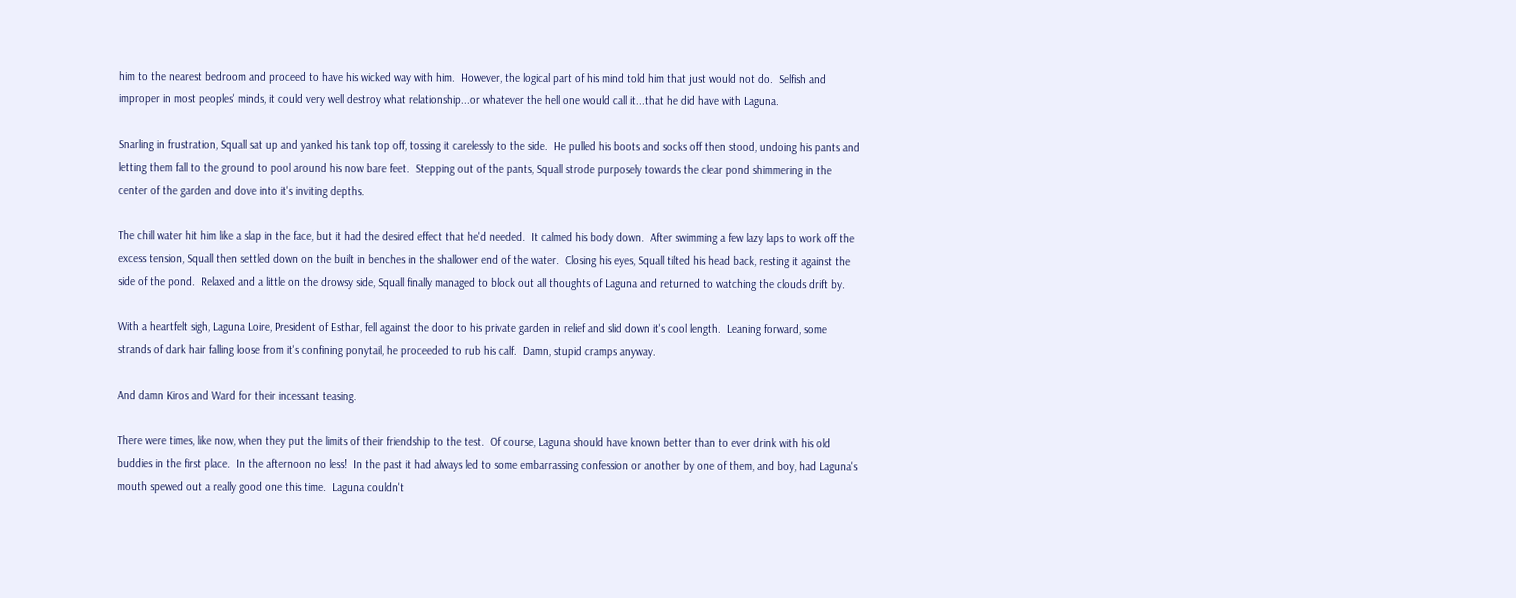him to the nearest bedroom and proceed to have his wicked way with him.  However, the logical part of his mind told him that just would not do.  Selfish and improper in most peoples' minds, it could very well destroy what relationship...or whatever the hell one would call it...that he did have with Laguna.

Snarling in frustration, Squall sat up and yanked his tank top off, tossing it carelessly to the side.  He pulled his boots and socks off then stood, undoing his pants and letting them fall to the ground to pool around his now bare feet.  Stepping out of the pants, Squall strode purposely towards the clear pond shimmering in the center of the garden and dove into it's inviting depths.

The chill water hit him like a slap in the face, but it had the desired effect that he'd needed.  It calmed his body down.  After swimming a few lazy laps to work off the excess tension, Squall then settled down on the built in benches in the shallower end of the water.  Closing his eyes, Squall tilted his head back, resting it against the side of the pond.  Relaxed and a little on the drowsy side, Squall finally managed to block out all thoughts of Laguna and returned to watching the clouds drift by.

With a heartfelt sigh, Laguna Loire, President of Esthar, fell against the door to his private garden in relief and slid down it's cool length.  Leaning forward, some strands of dark hair falling loose from it's confining ponytail, he proceeded to rub his calf.  Damn, stupid cramps anyway.

And damn Kiros and Ward for their incessant teasing.

There were times, like now, when they put the limits of their friendship to the test.  Of course, Laguna should have known better than to ever drink with his old buddies in the first place.  In the afternoon no less!  In the past it had always led to some embarrassing confession or another by one of them, and boy, had Laguna's mouth spewed out a really good one this time.  Laguna couldn't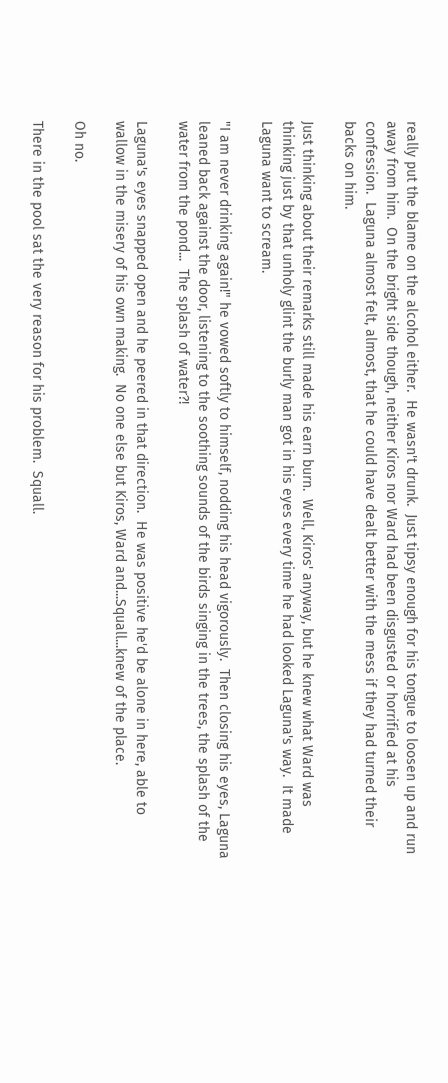really put the blame on the alcohol either.  He wasn't drunk.  Just tipsy enough for his tongue to loosen up and run away from him.  On the bright side though, neither Kiros nor Ward had been disgusted or horrified at his confession.  Laguna almost felt, almost, that he could have dealt better with the mess if they had turned their backs on him.

Just thinking about their remarks still made his earn burn.  Well, Kiros' anyway, but he knew what Ward was thinking just by that unholy glint the burly man got in his eyes every time he had looked Laguna's way.  It made Laguna want to scream.

"I am never drinking again!" he vowed softly to himself, nodding his head vigorously.  Then closing his eyes, Laguna leaned back against the door, listening to the soothing sounds of the birds singing in the trees, the splash of the water from the pond...  The splash of water?!

Laguna's eyes snapped open and he peered in that direction.  He was positive he'd be alone in here, able to wallow in the misery of his own making.  No one else but Kiros, Ward and...Squall...knew of the place.

Oh no.

There in the pool sat the very reason for his problem.  Squall.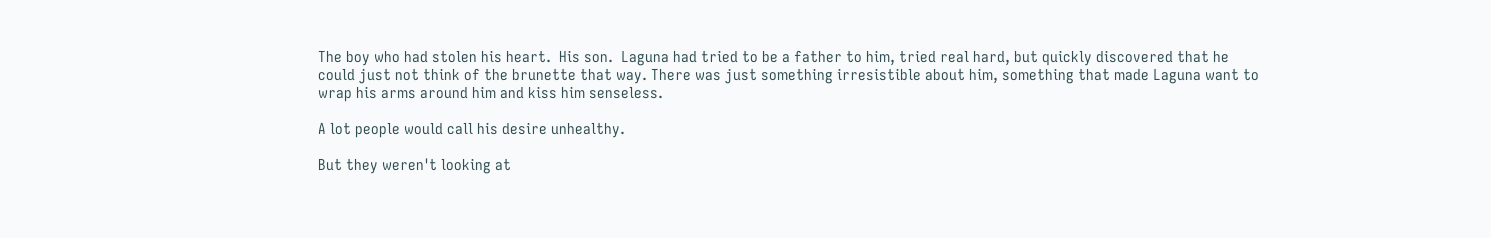The boy who had stolen his heart.  His son.  Laguna had tried to be a father to him, tried real hard, but quickly discovered that he could just not think of the brunette that way. There was just something irresistible about him, something that made Laguna want to wrap his arms around him and kiss him senseless.

A lot people would call his desire unhealthy.

But they weren't looking at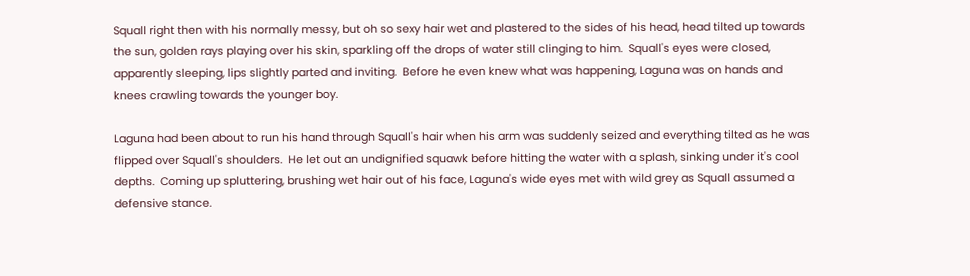Squall right then with his normally messy, but oh so sexy hair wet and plastered to the sides of his head, head tilted up towards the sun, golden rays playing over his skin, sparkling off the drops of water still clinging to him.  Squall's eyes were closed, apparently sleeping, lips slightly parted and inviting.  Before he even knew what was happening, Laguna was on hands and knees crawling towards the younger boy.

Laguna had been about to run his hand through Squall's hair when his arm was suddenly seized and everything tilted as he was flipped over Squall's shoulders.  He let out an undignified squawk before hitting the water with a splash, sinking under it's cool depths.  Coming up spluttering, brushing wet hair out of his face, Laguna's wide eyes met with wild grey as Squall assumed a defensive stance.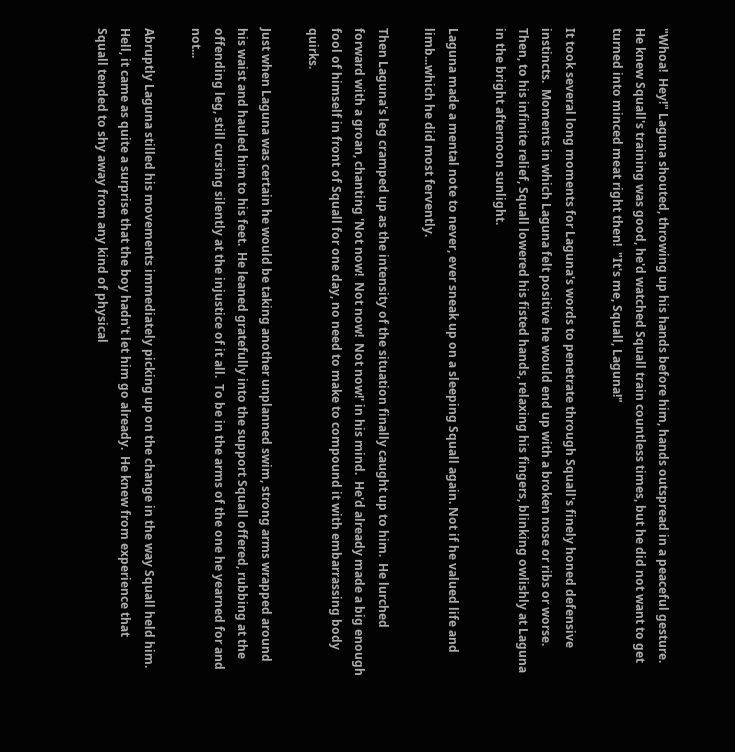"Whoa!  Hey!" Laguna shouted, throwing up his hands before him, hands outspread in a peaceful gesture.  He knew Squall's training was good, he'd watched Squall train countless times, but he did not want to get turned into minced meat right then!  "It's me, Squall, Laguna!"

It took several long moments for Laguna's words to penetrate through Squall's finely honed defensive instincts.  Moments in which Laguna felt positive he would end up with a broken nose or ribs or worse.  Then, to his infinite relief, Squall lowered his fisted hands, relaxing his fingers, blinking owlishly at Laguna in the bright afternoon sunlight.

Laguna made a mental note to never, ever sneak up on a sleeping Squall again. Not if he valued life and limb...which he did most fervently.

Then Laguna's leg cramped up as the intensity of the situation finally caught up to him.  He lurched forward with a groan, chanting 'Not now!  Not now!  Not now!' in his mind.  He'd already made a big enough fool of himself in front of Squall for one day, no need to make to compound it with embarrassing body quirks.

Just when Laguna was certain he would be taking another unplanned swim, strong arms wrapped around his waist and hauled him to his feet.  He leaned gratefully into the support Squall offered, rubbing at the offending leg, still cursing silently at the injustice of it all.  To be in the arms of the one he yearned for and not...

Abruptly Laguna stilled his movements immediately picking up on the change in the way Squall held him.  Hell, it came as quite a surprise that the boy hadn't let him go already.  He knew from experience that Squall tended to shy away from any kind of physical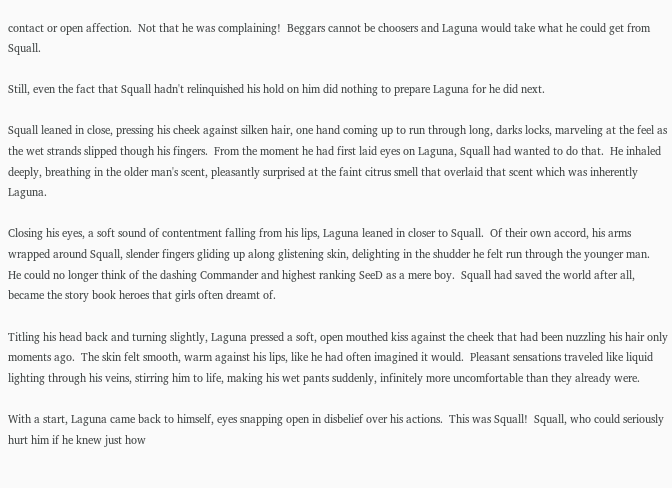contact or open affection.  Not that he was complaining!  Beggars cannot be choosers and Laguna would take what he could get from Squall.

Still, even the fact that Squall hadn't relinquished his hold on him did nothing to prepare Laguna for he did next.

Squall leaned in close, pressing his cheek against silken hair, one hand coming up to run through long, darks locks, marveling at the feel as the wet strands slipped though his fingers.  From the moment he had first laid eyes on Laguna, Squall had wanted to do that.  He inhaled deeply, breathing in the older man's scent, pleasantly surprised at the faint citrus smell that overlaid that scent which was inherently Laguna.

Closing his eyes, a soft sound of contentment falling from his lips, Laguna leaned in closer to Squall.  Of their own accord, his arms wrapped around Squall, slender fingers gliding up along glistening skin, delighting in the shudder he felt run through the younger man.  He could no longer think of the dashing Commander and highest ranking SeeD as a mere boy.  Squall had saved the world after all, became the story book heroes that girls often dreamt of.

Titling his head back and turning slightly, Laguna pressed a soft, open mouthed kiss against the cheek that had been nuzzling his hair only moments ago.  The skin felt smooth, warm against his lips, like he had often imagined it would.  Pleasant sensations traveled like liquid lighting through his veins, stirring him to life, making his wet pants suddenly, infinitely more uncomfortable than they already were.

With a start, Laguna came back to himself, eyes snapping open in disbelief over his actions.  This was Squall!  Squall, who could seriously hurt him if he knew just how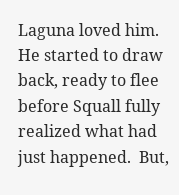Laguna loved him.  He started to draw back, ready to flee before Squall fully realized what had just happened.  But,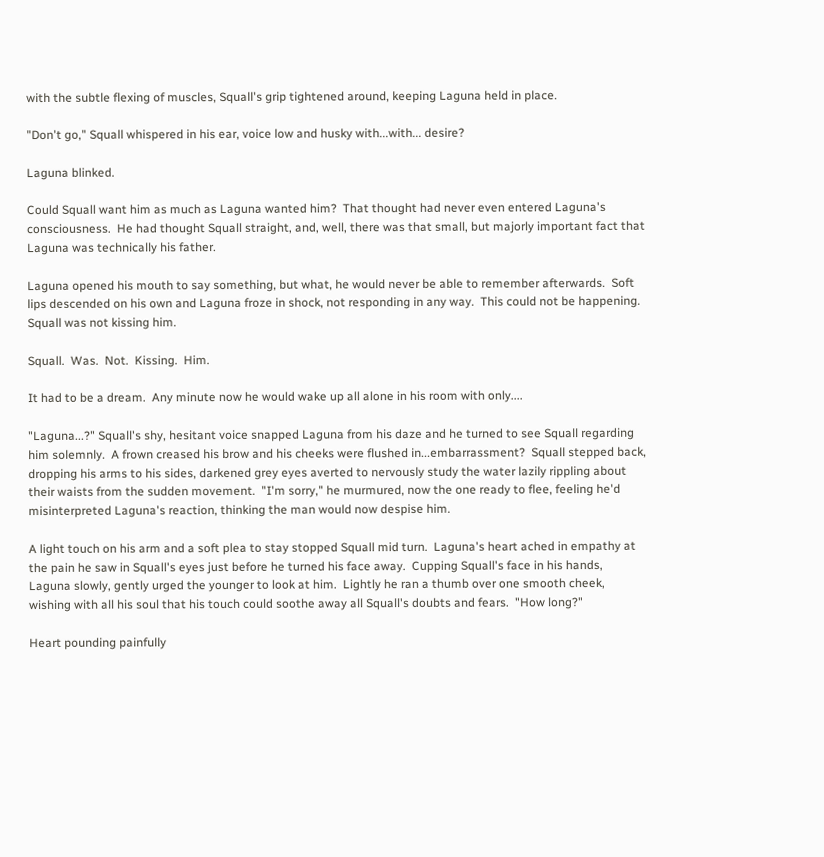with the subtle flexing of muscles, Squall's grip tightened around, keeping Laguna held in place.

"Don't go," Squall whispered in his ear, voice low and husky with...with... desire?

Laguna blinked.

Could Squall want him as much as Laguna wanted him?  That thought had never even entered Laguna's consciousness.  He had thought Squall straight, and, well, there was that small, but majorly important fact that Laguna was technically his father.

Laguna opened his mouth to say something, but what, he would never be able to remember afterwards.  Soft lips descended on his own and Laguna froze in shock, not responding in any way.  This could not be happening.  Squall was not kissing him.

Squall.  Was.  Not.  Kissing.  Him.

It had to be a dream.  Any minute now he would wake up all alone in his room with only....

"Laguna...?" Squall's shy, hesitant voice snapped Laguna from his daze and he turned to see Squall regarding him solemnly.  A frown creased his brow and his cheeks were flushed in...embarrassment?  Squall stepped back, dropping his arms to his sides, darkened grey eyes averted to nervously study the water lazily rippling about their waists from the sudden movement.  "I'm sorry," he murmured, now the one ready to flee, feeling he'd misinterpreted Laguna's reaction, thinking the man would now despise him.

A light touch on his arm and a soft plea to stay stopped Squall mid turn.  Laguna's heart ached in empathy at the pain he saw in Squall's eyes just before he turned his face away.  Cupping Squall's face in his hands, Laguna slowly, gently urged the younger to look at him.  Lightly he ran a thumb over one smooth cheek, wishing with all his soul that his touch could soothe away all Squall's doubts and fears.  "How long?"

Heart pounding painfully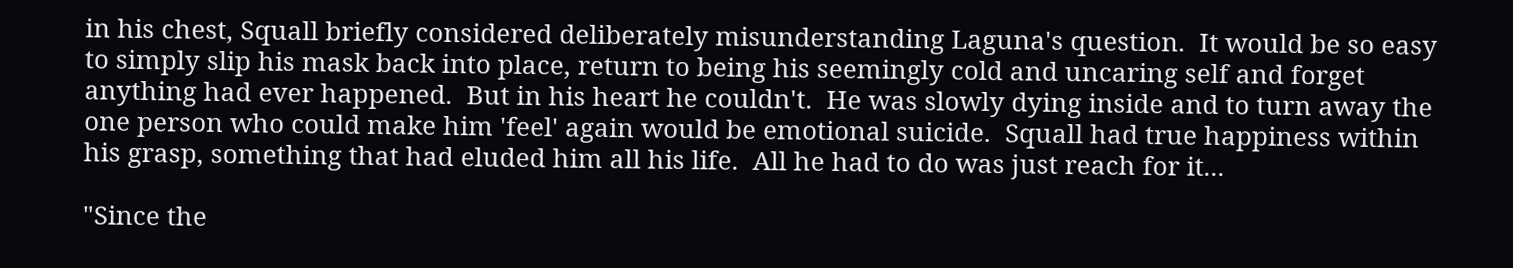in his chest, Squall briefly considered deliberately misunderstanding Laguna's question.  It would be so easy to simply slip his mask back into place, return to being his seemingly cold and uncaring self and forget anything had ever happened.  But in his heart he couldn't.  He was slowly dying inside and to turn away the one person who could make him 'feel' again would be emotional suicide.  Squall had true happiness within his grasp, something that had eluded him all his life.  All he had to do was just reach for it...

"Since the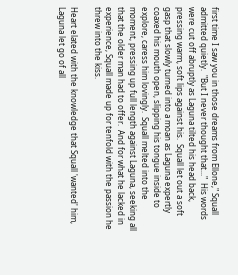first time I saw you in those dreams from Ellone," Squall admitted quietly.  "But I never thought that..."  His words were cut off abruptly as Laguna tilted his head back, pressing warm, soft lips against his.  Squall let out a soft gasp that slowly turned into a moan as Laguna expertly coaxed his mouth open, slipping his tongue inside to explore, caress him lovingly.  Squall melted into the moment, pressing up full length against Laguna, seeking all that the older man had to offer.  And for what he lacked in experience, Squall made up for tenfold with the passion he threw into the kiss.

Heart elated with the knowledge that Squall 'wanted' him, Laguna let go of all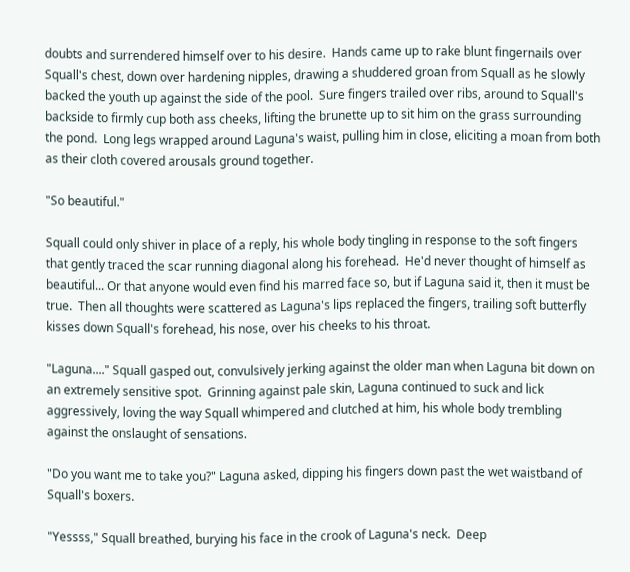doubts and surrendered himself over to his desire.  Hands came up to rake blunt fingernails over Squall's chest, down over hardening nipples, drawing a shuddered groan from Squall as he slowly backed the youth up against the side of the pool.  Sure fingers trailed over ribs, around to Squall's backside to firmly cup both ass cheeks, lifting the brunette up to sit him on the grass surrounding the pond.  Long legs wrapped around Laguna's waist, pulling him in close, eliciting a moan from both as their cloth covered arousals ground together.

"So beautiful."

Squall could only shiver in place of a reply, his whole body tingling in response to the soft fingers that gently traced the scar running diagonal along his forehead.  He'd never thought of himself as beautiful... Or that anyone would even find his marred face so, but if Laguna said it, then it must be true.  Then all thoughts were scattered as Laguna's lips replaced the fingers, trailing soft butterfly kisses down Squall's forehead, his nose, over his cheeks to his throat.

"Laguna...." Squall gasped out, convulsively jerking against the older man when Laguna bit down on an extremely sensitive spot.  Grinning against pale skin, Laguna continued to suck and lick aggressively, loving the way Squall whimpered and clutched at him, his whole body trembling against the onslaught of sensations.

"Do you want me to take you?" Laguna asked, dipping his fingers down past the wet waistband of Squall's boxers.

"Yessss," Squall breathed, burying his face in the crook of Laguna's neck.  Deep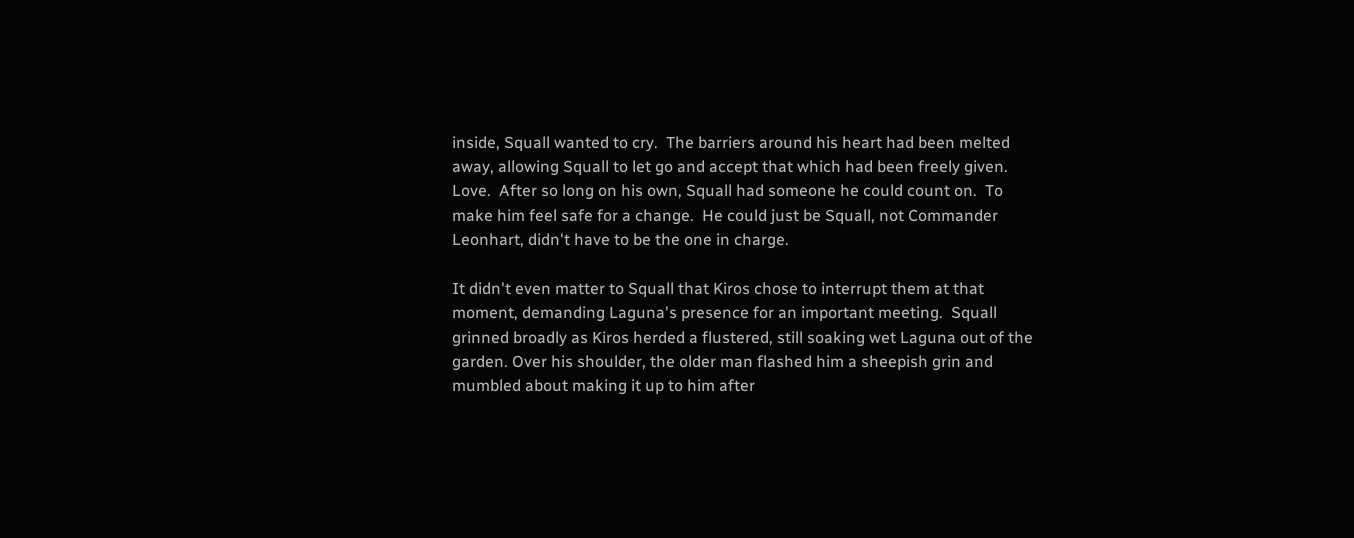inside, Squall wanted to cry.  The barriers around his heart had been melted away, allowing Squall to let go and accept that which had been freely given.  Love.  After so long on his own, Squall had someone he could count on.  To make him feel safe for a change.  He could just be Squall, not Commander Leonhart, didn't have to be the one in charge.

It didn't even matter to Squall that Kiros chose to interrupt them at that moment, demanding Laguna's presence for an important meeting.  Squall grinned broadly as Kiros herded a flustered, still soaking wet Laguna out of the garden. Over his shoulder, the older man flashed him a sheepish grin and mumbled about making it up to him after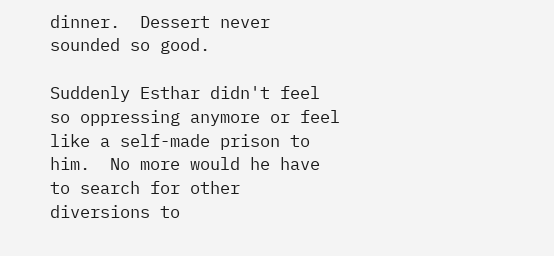dinner.  Dessert never sounded so good.

Suddenly Esthar didn't feel so oppressing anymore or feel like a self-made prison to him.  No more would he have to search for other diversions to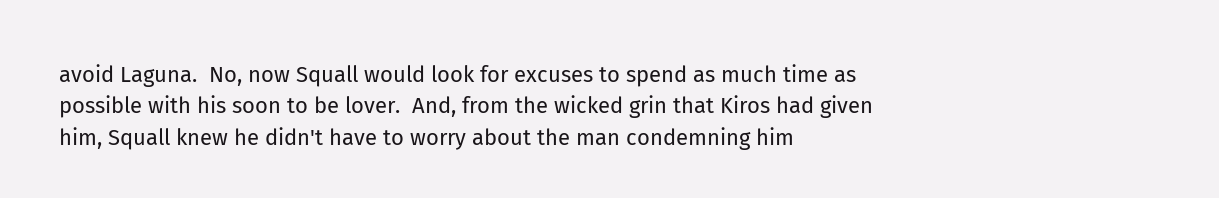avoid Laguna.  No, now Squall would look for excuses to spend as much time as possible with his soon to be lover.  And, from the wicked grin that Kiros had given him, Squall knew he didn't have to worry about the man condemning him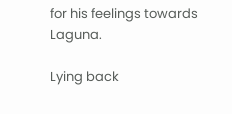for his feelings towards Laguna.

Lying back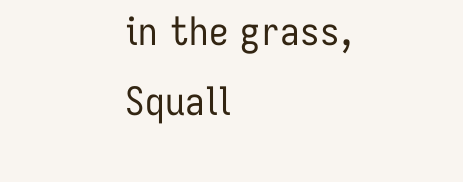in the grass, Squall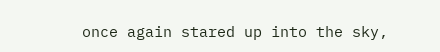once again stared up into the sky,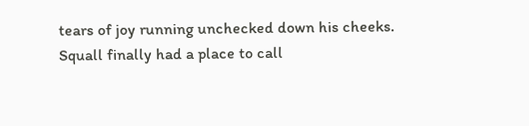tears of joy running unchecked down his cheeks.  Squall finally had a place to call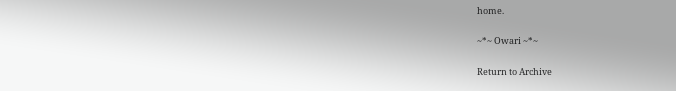home.

~*~ Owari ~*~

Return to Archive